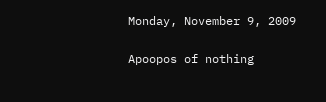Monday, November 9, 2009

Apoopos of nothing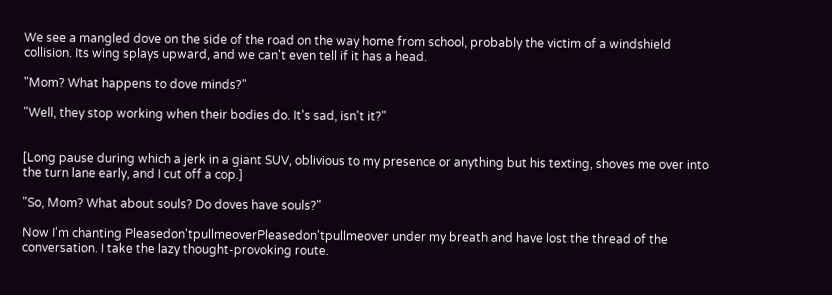We see a mangled dove on the side of the road on the way home from school, probably the victim of a windshield collision. Its wing splays upward, and we can't even tell if it has a head.

"Mom? What happens to dove minds?"

"Well, they stop working when their bodies do. It's sad, isn't it?"


[Long pause during which a jerk in a giant SUV, oblivious to my presence or anything but his texting, shoves me over into the turn lane early, and I cut off a cop.]

"So, Mom? What about souls? Do doves have souls?"

Now I'm chanting Pleasedon'tpullmeoverPleasedon'tpullmeover under my breath and have lost the thread of the conversation. I take the lazy thought-provoking route.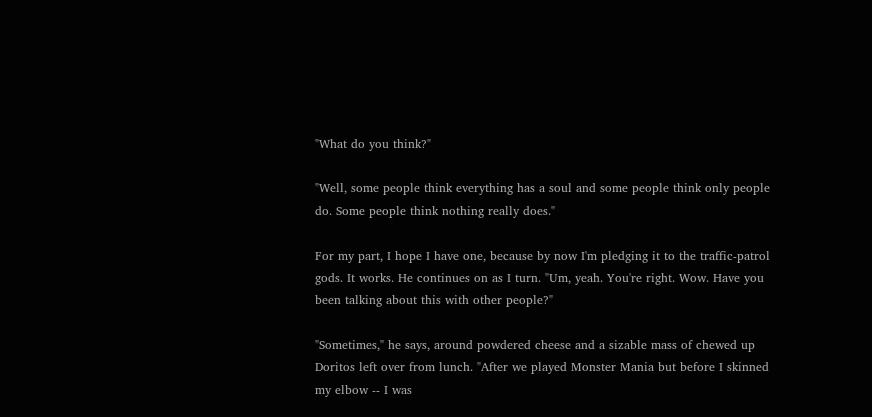"What do you think?"

"Well, some people think everything has a soul and some people think only people do. Some people think nothing really does."

For my part, I hope I have one, because by now I'm pledging it to the traffic-patrol gods. It works. He continues on as I turn. "Um, yeah. You're right. Wow. Have you been talking about this with other people?"

"Sometimes," he says, around powdered cheese and a sizable mass of chewed up Doritos left over from lunch. "After we played Monster Mania but before I skinned my elbow -- I was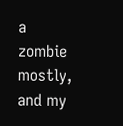a zombie mostly, and my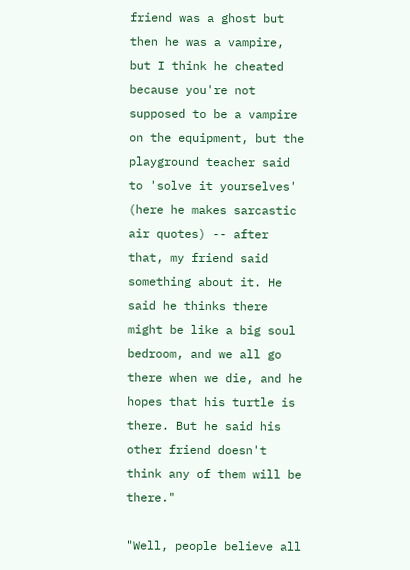friend was a ghost but then he was a vampire, but I think he cheated because you're not supposed to be a vampire on the equipment, but the playground teacher said to 'solve it yourselves' (here he makes sarcastic air quotes) -- after that, my friend said something about it. He said he thinks there might be like a big soul bedroom, and we all go there when we die, and he hopes that his turtle is there. But he said his other friend doesn't think any of them will be there."

"Well, people believe all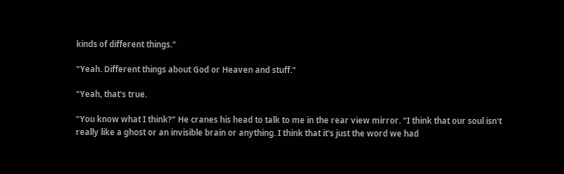kinds of different things."

"Yeah. Different things about God or Heaven and stuff."

"Yeah, that's true.

"You know what I think?" He cranes his head to talk to me in the rear view mirror. "I think that our soul isn't really like a ghost or an invisible brain or anything. I think that it's just the word we had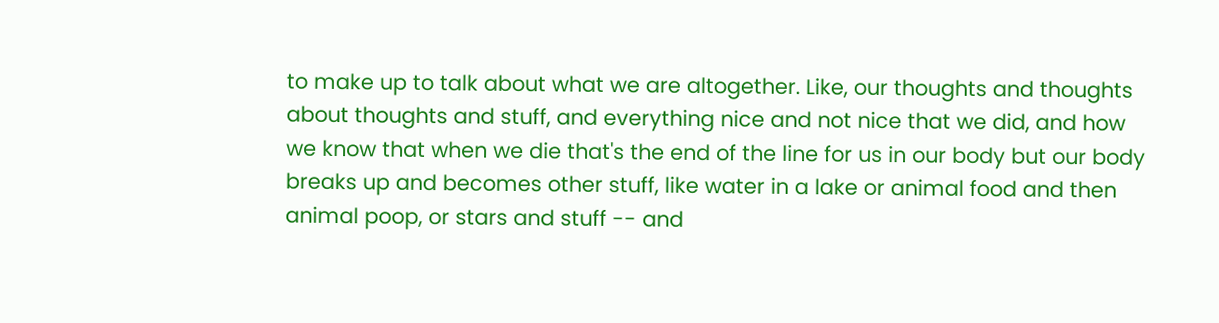to make up to talk about what we are altogether. Like, our thoughts and thoughts about thoughts and stuff, and everything nice and not nice that we did, and how we know that when we die that's the end of the line for us in our body but our body breaks up and becomes other stuff, like water in a lake or animal food and then animal poop, or stars and stuff -- and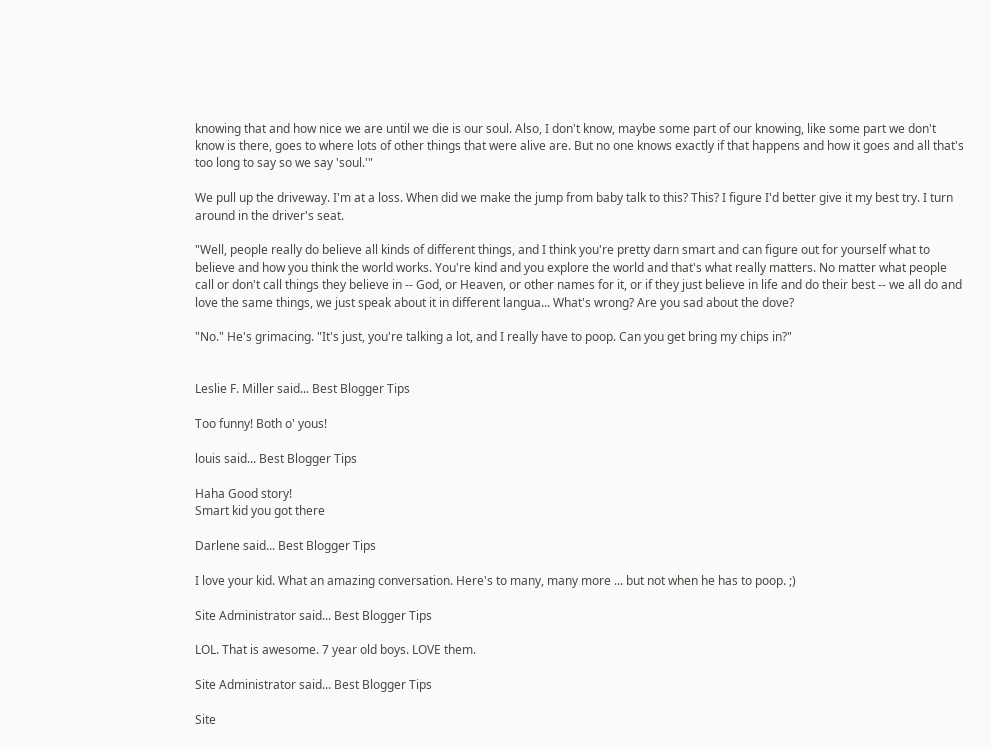knowing that and how nice we are until we die is our soul. Also, I don't know, maybe some part of our knowing, like some part we don't know is there, goes to where lots of other things that were alive are. But no one knows exactly if that happens and how it goes and all that's too long to say so we say 'soul.'"

We pull up the driveway. I'm at a loss. When did we make the jump from baby talk to this? This? I figure I'd better give it my best try. I turn around in the driver's seat.

"Well, people really do believe all kinds of different things, and I think you're pretty darn smart and can figure out for yourself what to believe and how you think the world works. You're kind and you explore the world and that's what really matters. No matter what people call or don't call things they believe in -- God, or Heaven, or other names for it, or if they just believe in life and do their best -- we all do and love the same things, we just speak about it in different langua... What's wrong? Are you sad about the dove?

"No." He's grimacing. "It's just, you're talking a lot, and I really have to poop. Can you get bring my chips in?"


Leslie F. Miller said... Best Blogger Tips

Too funny! Both o' yous!

louis said... Best Blogger Tips

Haha Good story!
Smart kid you got there

Darlene said... Best Blogger Tips

I love your kid. What an amazing conversation. Here's to many, many more ... but not when he has to poop. ;)

Site Administrator said... Best Blogger Tips

LOL. That is awesome. 7 year old boys. LOVE them.

Site Administrator said... Best Blogger Tips

Site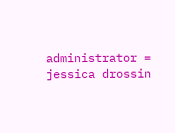administrator = jessica drossin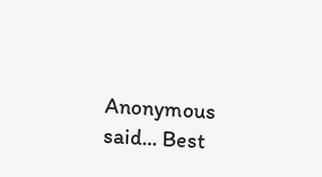Anonymous said... Best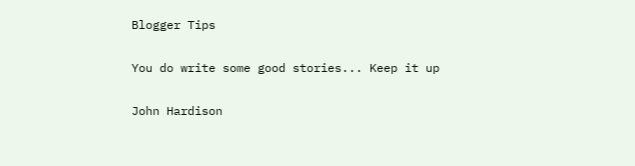Blogger Tips

You do write some good stories... Keep it up

John Hardison